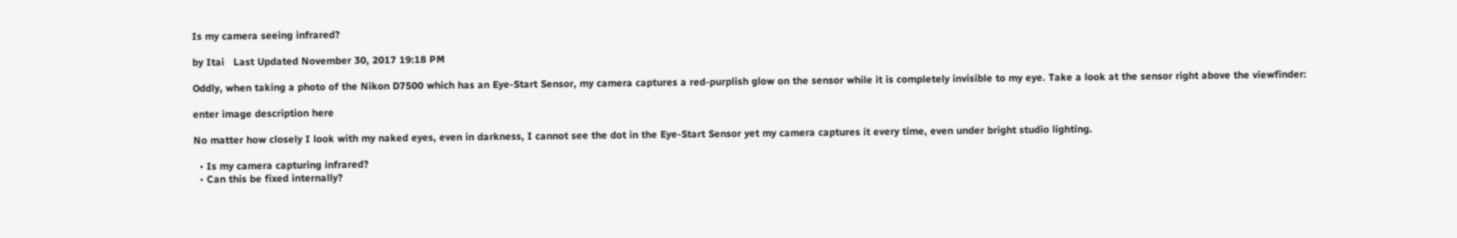Is my camera seeing infrared?

by Itai   Last Updated November 30, 2017 19:18 PM

Oddly, when taking a photo of the Nikon D7500 which has an Eye-Start Sensor, my camera captures a red-purplish glow on the sensor while it is completely invisible to my eye. Take a look at the sensor right above the viewfinder:

enter image description here

No matter how closely I look with my naked eyes, even in darkness, I cannot see the dot in the Eye-Start Sensor yet my camera captures it every time, even under bright studio lighting.

  • Is my camera capturing infrared?
  • Can this be fixed internally?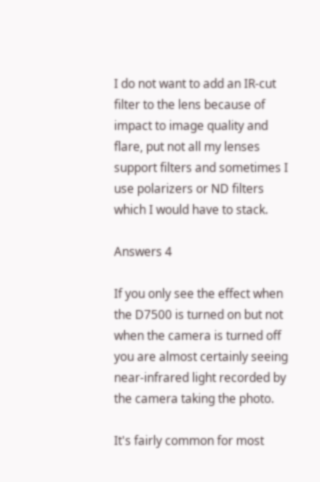I do not want to add an IR-cut filter to the lens because of impact to image quality and flare, put not all my lenses support filters and sometimes I use polarizers or ND filters which I would have to stack.

Answers 4

If you only see the effect when the D7500 is turned on but not when the camera is turned off you are almost certainly seeing near-infrared light recorded by the camera taking the photo.

It's fairly common for most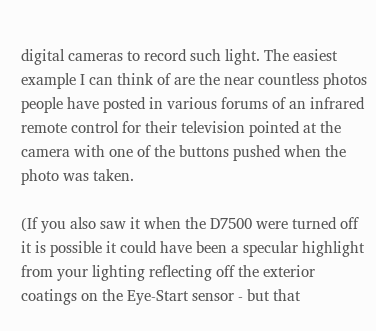digital cameras to record such light. The easiest example I can think of are the near countless photos people have posted in various forums of an infrared remote control for their television pointed at the camera with one of the buttons pushed when the photo was taken.

(If you also saw it when the D7500 were turned off it is possible it could have been a specular highlight from your lighting reflecting off the exterior coatings on the Eye-Start sensor - but that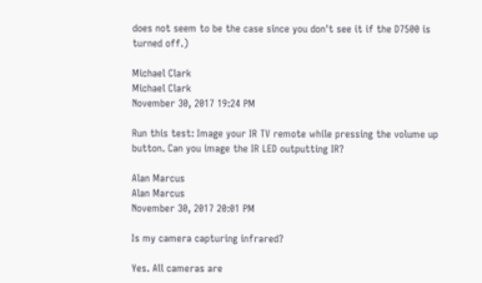does not seem to be the case since you don't see it if the D7500 is turned off.)

Michael Clark
Michael Clark
November 30, 2017 19:24 PM

Run this test: Image your IR TV remote while pressing the volume up button. Can you image the IR LED outputting IR?

Alan Marcus
Alan Marcus
November 30, 2017 20:01 PM

Is my camera capturing infrared?

Yes. All cameras are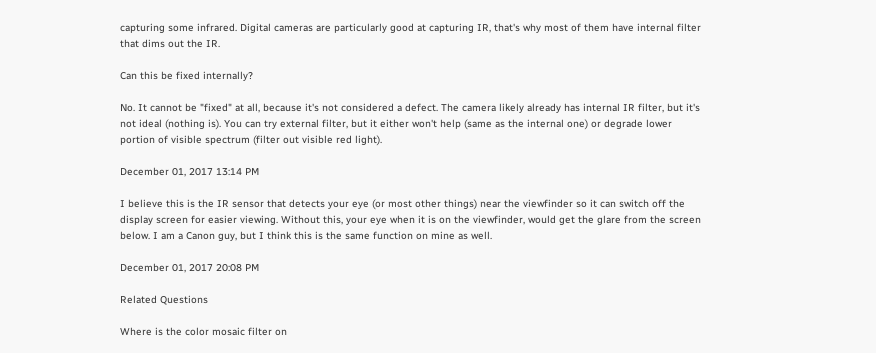capturing some infrared. Digital cameras are particularly good at capturing IR, that's why most of them have internal filter that dims out the IR.

Can this be fixed internally?

No. It cannot be "fixed" at all, because it's not considered a defect. The camera likely already has internal IR filter, but it's not ideal (nothing is). You can try external filter, but it either won't help (same as the internal one) or degrade lower portion of visible spectrum (filter out visible red light).

December 01, 2017 13:14 PM

I believe this is the IR sensor that detects your eye (or most other things) near the viewfinder so it can switch off the display screen for easier viewing. Without this, your eye when it is on the viewfinder, would get the glare from the screen below. I am a Canon guy, but I think this is the same function on mine as well.

December 01, 2017 20:08 PM

Related Questions

Where is the color mosaic filter on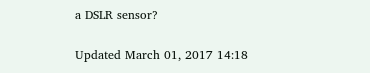a DSLR sensor?

Updated March 01, 2017 14:18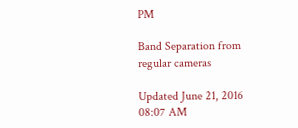PM

Band Separation from regular cameras

Updated June 21, 2016 08:07 AM